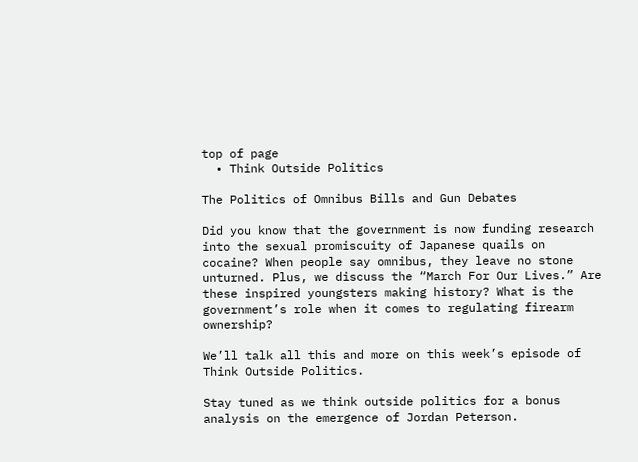top of page
  • Think Outside Politics

The Politics of Omnibus Bills and Gun Debates

Did you know that the government is now funding research into the sexual promiscuity of Japanese quails on cocaine? When people say omnibus, they leave no stone unturned. Plus, we discuss the “March For Our Lives.” Are these inspired youngsters making history? What is the government’s role when it comes to regulating firearm ownership?

We’ll talk all this and more on this week’s episode of Think Outside Politics.

Stay tuned as we think outside politics for a bonus analysis on the emergence of Jordan Peterson.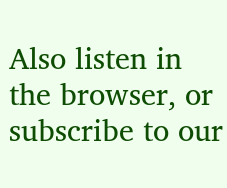Also listen in the browser, or subscribe to our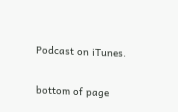Podcast on iTunes.

bottom of page